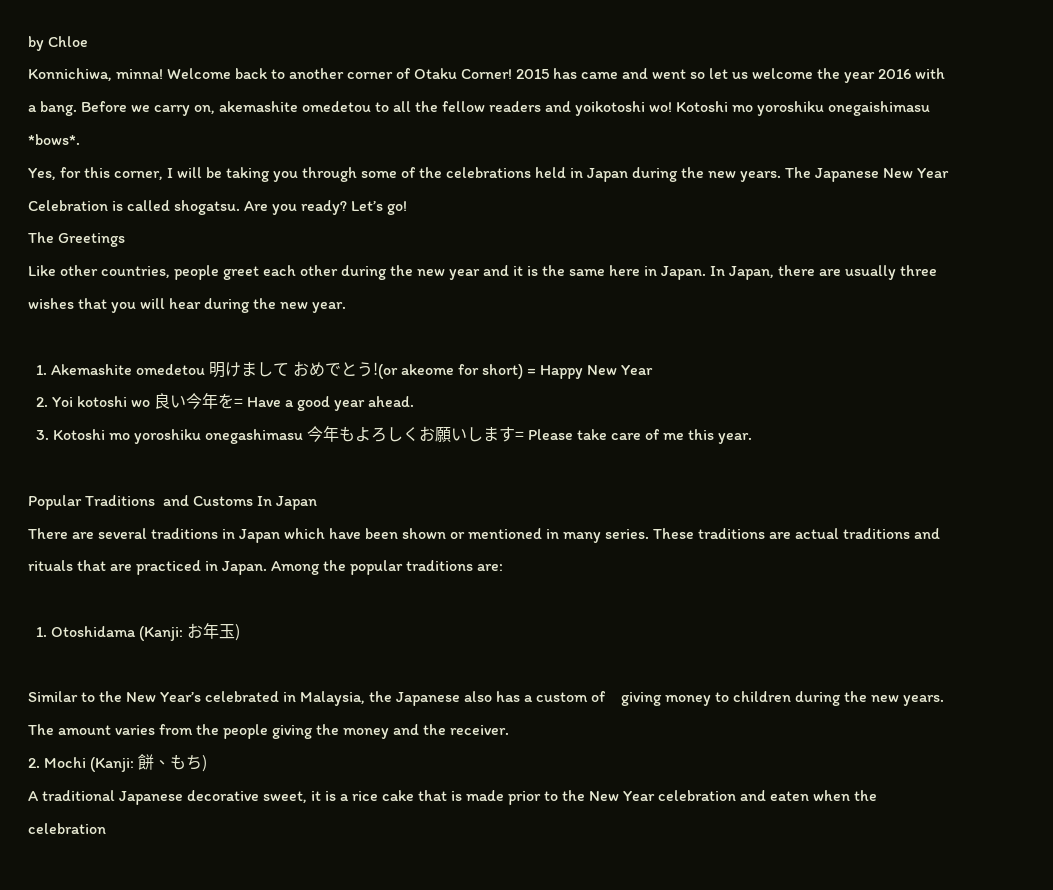by Chloe
Konnichiwa, minna! Welcome back to another corner of Otaku Corner! 2015 has came and went so let us welcome the year 2016 with a bang. Before we carry on, akemashite omedetou to all the fellow readers and yoikotoshi wo! Kotoshi mo yoroshiku onegaishimasu *bows*.
Yes, for this corner, I will be taking you through some of the celebrations held in Japan during the new years. The Japanese New Year Celebration is called shogatsu. Are you ready? Let’s go!
The Greetings
Like other countries, people greet each other during the new year and it is the same here in Japan. In Japan, there are usually three wishes that you will hear during the new year.

  1. Akemashite omedetou 明けまして おめでとう!(or akeome for short) = Happy New Year
  2. Yoi kotoshi wo 良い今年を= Have a good year ahead.
  3. Kotoshi mo yoroshiku onegashimasu 今年もよろしくお願いします= Please take care of me this year.

Popular Traditions  and Customs In Japan
There are several traditions in Japan which have been shown or mentioned in many series. These traditions are actual traditions and rituals that are practiced in Japan. Among the popular traditions are:

  1. Otoshidama (Kanji: お年玉)

Similar to the New Year’s celebrated in Malaysia, the Japanese also has a custom of    giving money to children during the new years. The amount varies from the people giving the money and the receiver.
2. Mochi (Kanji: 餅、もち)
A traditional Japanese decorative sweet, it is a rice cake that is made prior to the New Year celebration and eaten when the celebration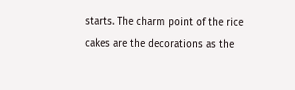starts. The charm point of the rice cakes are the decorations as the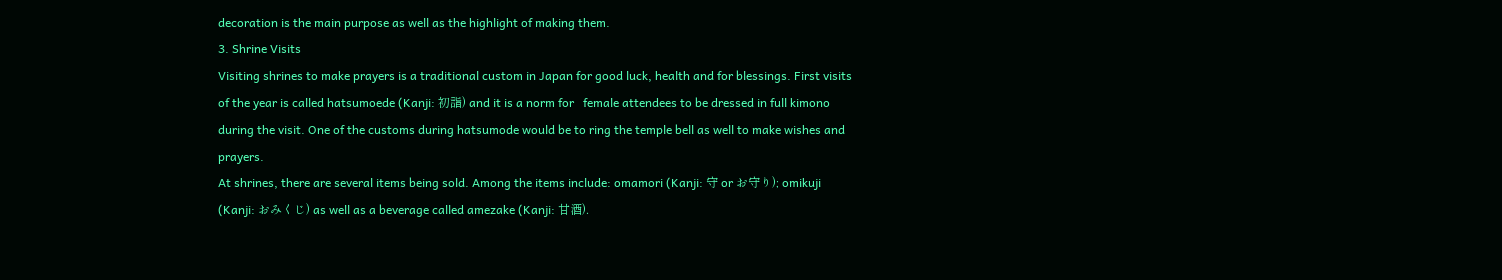decoration is the main purpose as well as the highlight of making them.
3. Shrine Visits
Visiting shrines to make prayers is a traditional custom in Japan for good luck, health and for blessings. First visits of the year is called hatsumoede (Kanji: 初詣) and it is a norm for   female attendees to be dressed in full kimono during the visit. One of the customs during hatsumode would be to ring the temple bell as well to make wishes and prayers.
At shrines, there are several items being sold. Among the items include: omamori (Kanji: 守 or お守り); omikuji (Kanji: おみくじ) as well as a beverage called amezake (Kanji: 甘酒).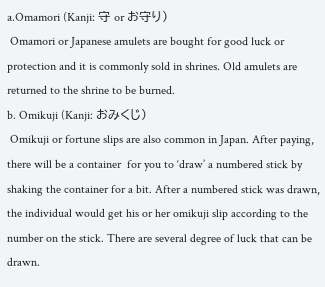a.Omamori (Kanji: 守 or お守り)
 Omamori or Japanese amulets are bought for good luck or protection and it is commonly sold in shrines. Old amulets are returned to the shrine to be burned.
b. Omikuji (Kanji: おみくじ)
 Omikuji or fortune slips are also common in Japan. After paying, there will be a container  for you to ‘draw’ a numbered stick by shaking the container for a bit. After a numbered stick was drawn, the individual would get his or her omikuji slip according to the number on the stick. There are several degree of luck that can be drawn.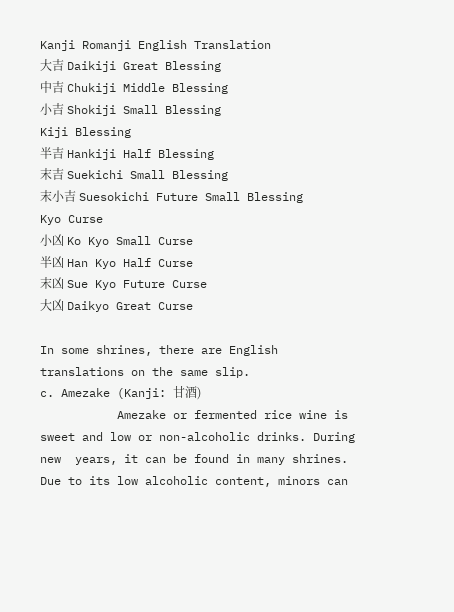Kanji Romanji English Translation
大吉 Daikiji Great Blessing
中吉 Chukiji Middle Blessing
小吉 Shokiji Small Blessing
Kiji Blessing
半吉 Hankiji Half Blessing
末吉 Suekichi Small Blessing
末小吉 Suesokichi Future Small Blessing
Kyo Curse
小凶 Ko Kyo Small Curse
半凶 Han Kyo Half Curse
末凶 Sue Kyo Future Curse
大凶 Daikyo Great Curse

In some shrines, there are English translations on the same slip.
c. Amezake (Kanji: 甘酒)
           Amezake or fermented rice wine is sweet and low or non-alcoholic drinks. During new  years, it can be found in many shrines. Due to its low alcoholic content, minors can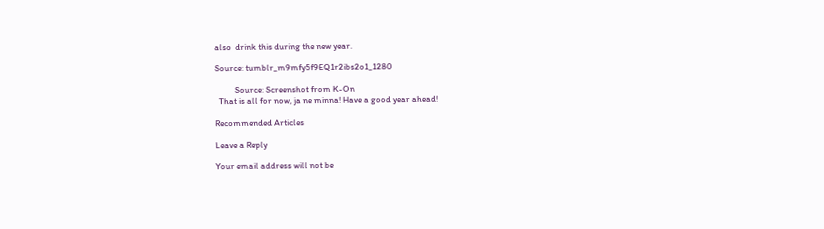also  drink this during the new year.

Source: tumblr_m9mfy5f9EQ1r2ibs2o1_1280

          Source: Screenshot from K-On
  That is all for now, ja ne minna! Have a good year ahead!

Recommended Articles

Leave a Reply

Your email address will not be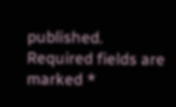published. Required fields are marked *